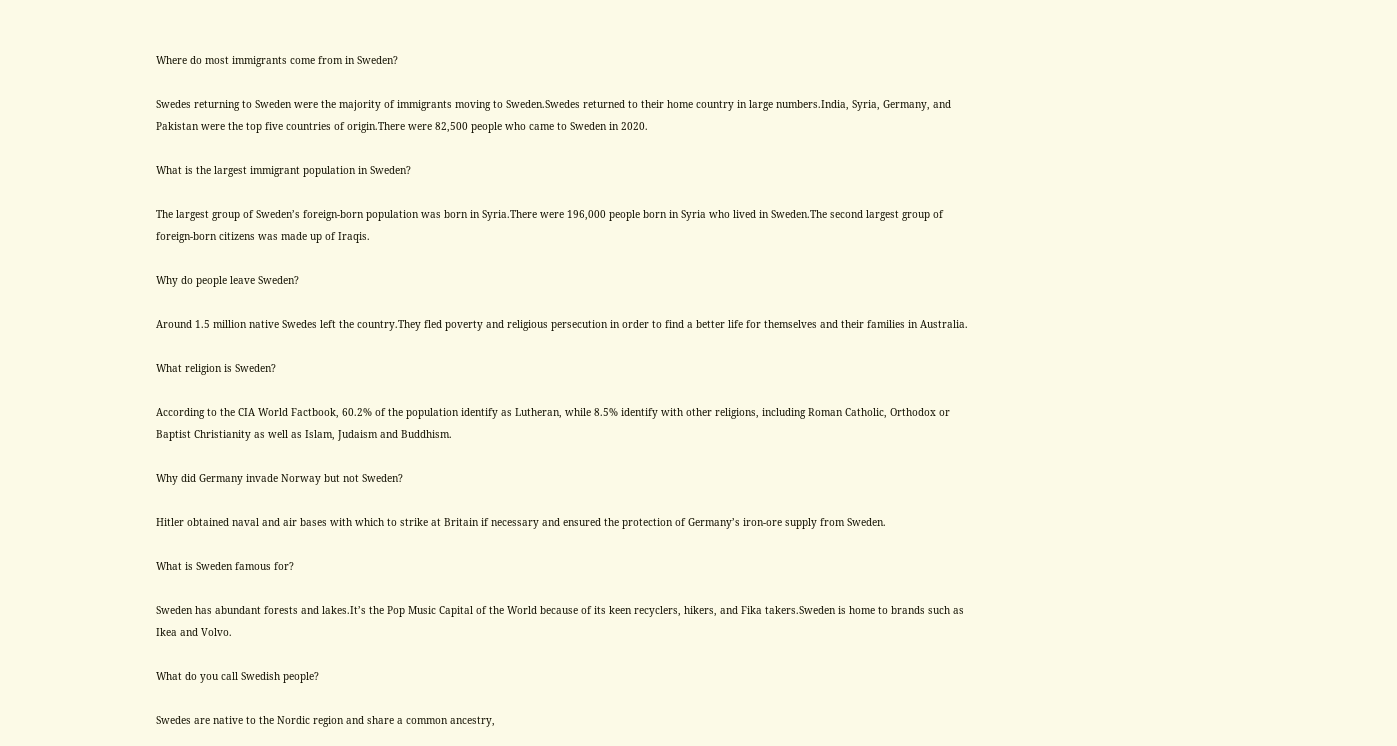Where do most immigrants come from in Sweden?

Swedes returning to Sweden were the majority of immigrants moving to Sweden.Swedes returned to their home country in large numbers.India, Syria, Germany, and Pakistan were the top five countries of origin.There were 82,500 people who came to Sweden in 2020.

What is the largest immigrant population in Sweden?

The largest group of Sweden’s foreign-born population was born in Syria.There were 196,000 people born in Syria who lived in Sweden.The second largest group of foreign-born citizens was made up of Iraqis.

Why do people leave Sweden?

Around 1.5 million native Swedes left the country.They fled poverty and religious persecution in order to find a better life for themselves and their families in Australia.

What religion is Sweden?

According to the CIA World Factbook, 60.2% of the population identify as Lutheran, while 8.5% identify with other religions, including Roman Catholic, Orthodox or Baptist Christianity as well as Islam, Judaism and Buddhism.

Why did Germany invade Norway but not Sweden?

Hitler obtained naval and air bases with which to strike at Britain if necessary and ensured the protection of Germany’s iron-ore supply from Sweden.

What is Sweden famous for?

Sweden has abundant forests and lakes.It’s the Pop Music Capital of the World because of its keen recyclers, hikers, and Fika takers.Sweden is home to brands such as Ikea and Volvo.

What do you call Swedish people?

Swedes are native to the Nordic region and share a common ancestry,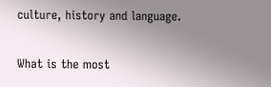culture, history and language.

What is the most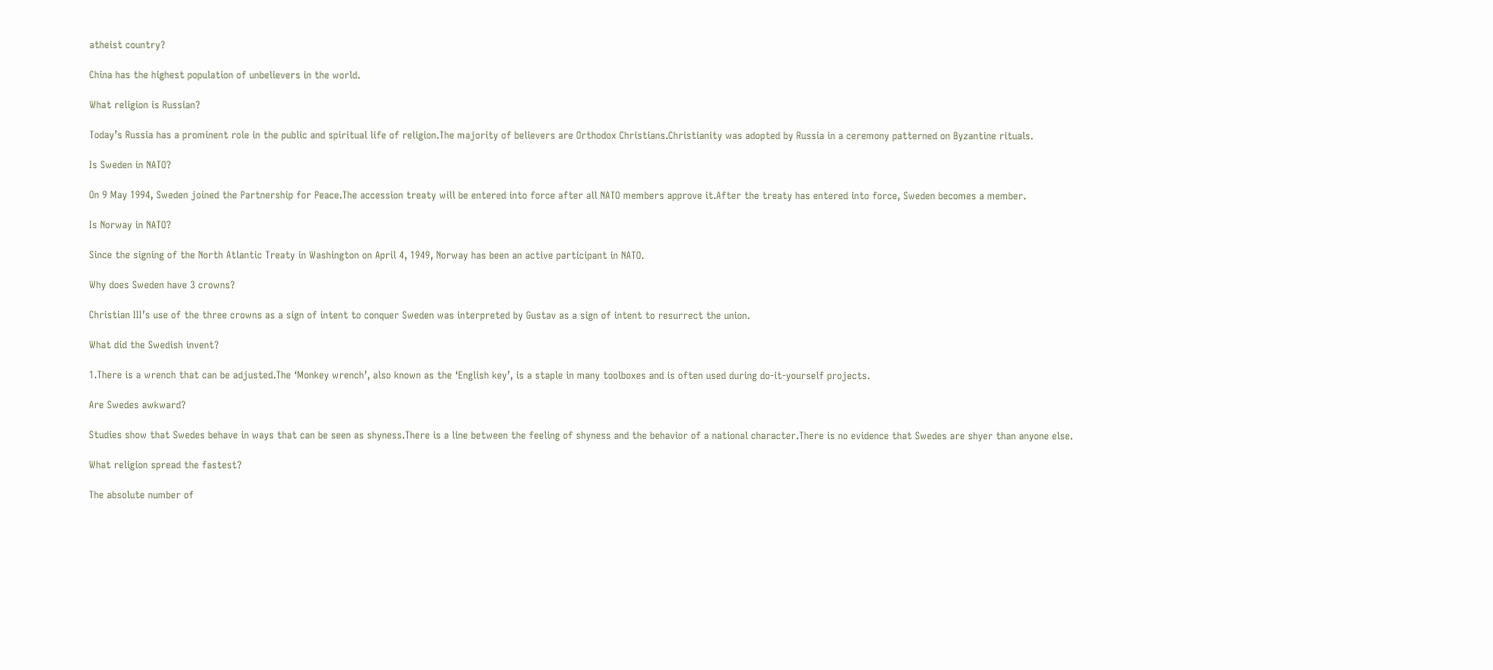atheist country?

China has the highest population of unbelievers in the world.

What religion is Russian?

Today’s Russia has a prominent role in the public and spiritual life of religion.The majority of believers are Orthodox Christians.Christianity was adopted by Russia in a ceremony patterned on Byzantine rituals.

Is Sweden in NATO?

On 9 May 1994, Sweden joined the Partnership for Peace.The accession treaty will be entered into force after all NATO members approve it.After the treaty has entered into force, Sweden becomes a member.

Is Norway in NATO?

Since the signing of the North Atlantic Treaty in Washington on April 4, 1949, Norway has been an active participant in NATO.

Why does Sweden have 3 crowns?

Christian III’s use of the three crowns as a sign of intent to conquer Sweden was interpreted by Gustav as a sign of intent to resurrect the union.

What did the Swedish invent?

1.There is a wrench that can be adjusted.The ‘Monkey wrench’, also known as the ‘English key’, is a staple in many toolboxes and is often used during do-it-yourself projects.

Are Swedes awkward?

Studies show that Swedes behave in ways that can be seen as shyness.There is a line between the feeling of shyness and the behavior of a national character.There is no evidence that Swedes are shyer than anyone else.

What religion spread the fastest?

The absolute number of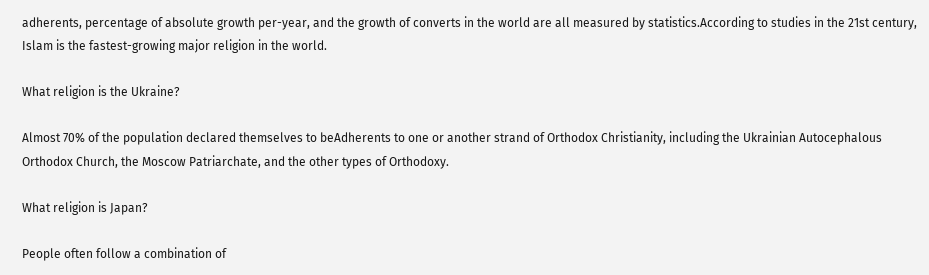adherents, percentage of absolute growth per-year, and the growth of converts in the world are all measured by statistics.According to studies in the 21st century, Islam is the fastest-growing major religion in the world.

What religion is the Ukraine?

Almost 70% of the population declared themselves to beAdherents to one or another strand of Orthodox Christianity, including the Ukrainian Autocephalous Orthodox Church, the Moscow Patriarchate, and the other types of Orthodoxy.

What religion is Japan?

People often follow a combination of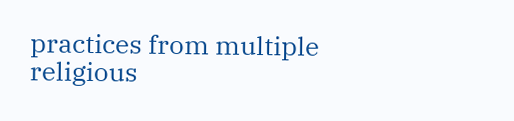practices from multiple religious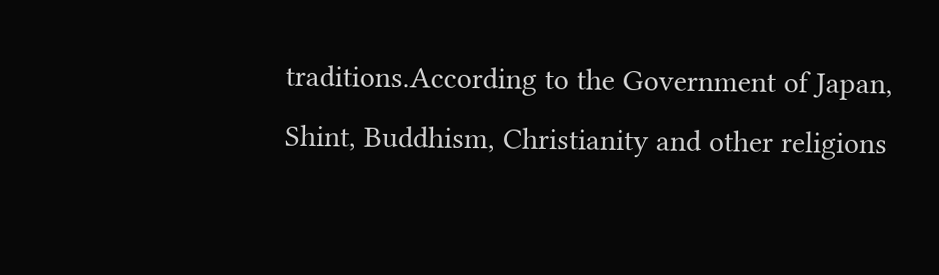traditions.According to the Government of Japan, Shint, Buddhism, Christianity and other religions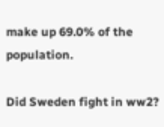make up 69.0% of the population.

Did Sweden fight in ww2?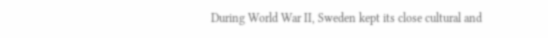During World War II, Sweden kept its close cultural and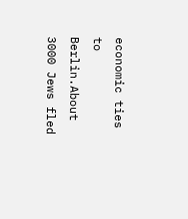economic ties to Berlin.About 3000 Jews fled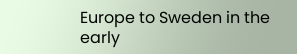Europe to Sweden in the early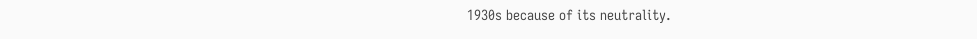1930s because of its neutrality.